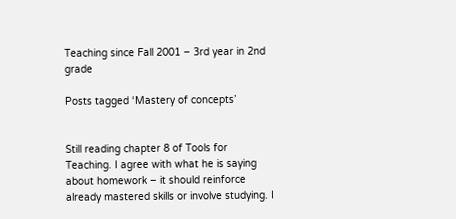Teaching since Fall 2001 – 3rd year in 2nd grade

Posts tagged ‘Mastery of concepts’


Still reading chapter 8 of Tools for Teaching. I agree with what he is saying about homework – it should reinforce already mastered skills or involve studying. I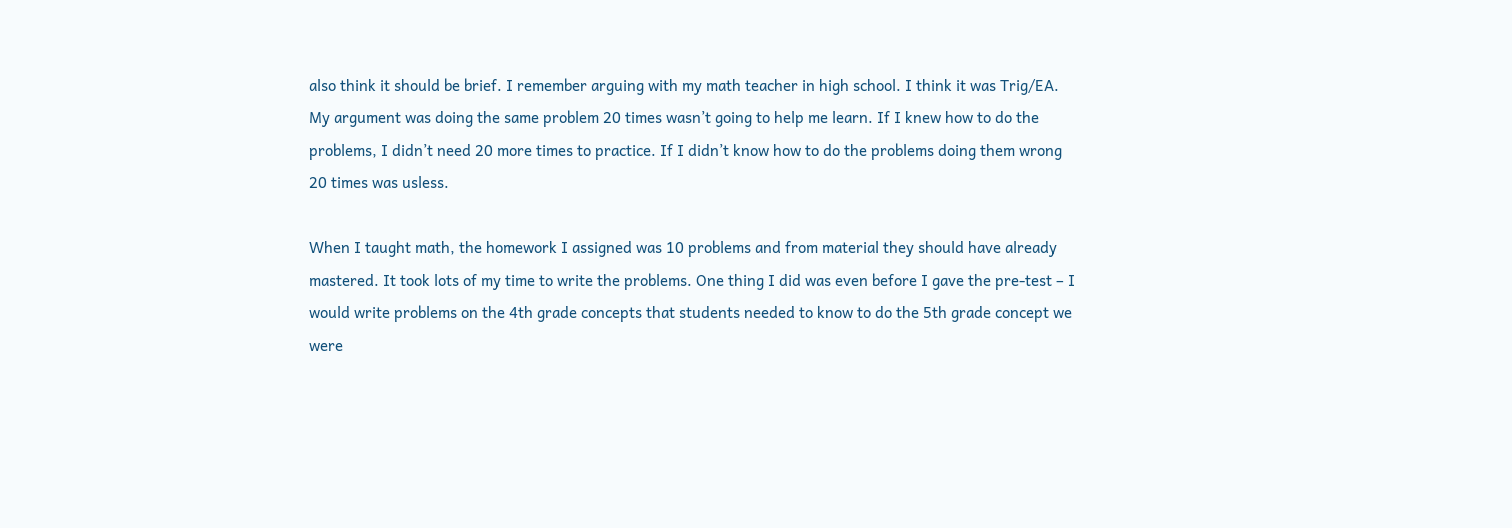also think it should be brief. I remember arguing with my math teacher in high school. I think it was Trig/EA. My argument was doing the same problem 20 times wasn’t going to help me learn. If I knew how to do the problems, I didn’t need 20 more times to practice. If I didn’t know how to do the problems doing them wrong 20 times was usless.

When I taught math, the homework I assigned was 10 problems and from material they should have already mastered. It took lots of my time to write the problems. One thing I did was even before I gave the pre-test – I would write problems on the 4th grade concepts that students needed to know to do the 5th grade concept we were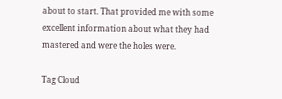about to start. That provided me with some excellent information about what they had mastered and were the holes were.

Tag Cloud